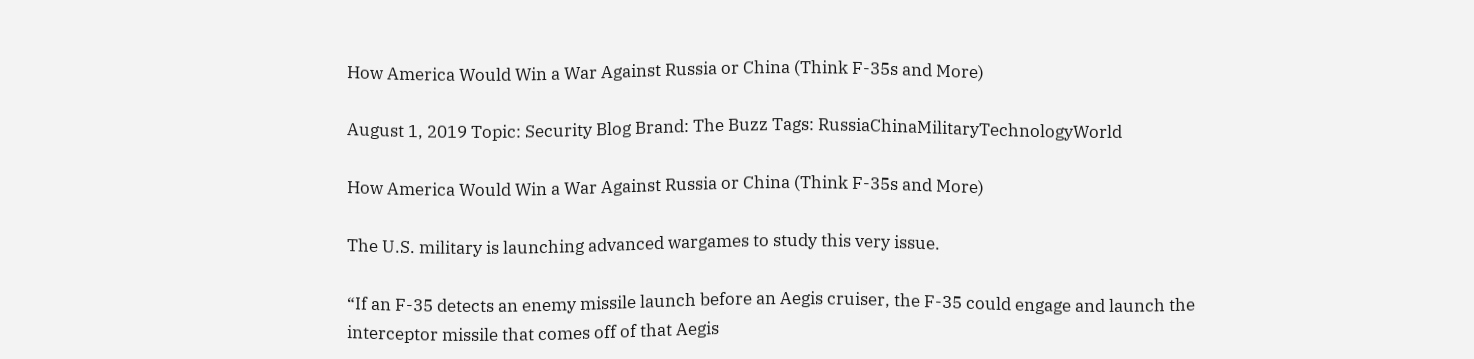How America Would Win a War Against Russia or China (Think F-35s and More)

August 1, 2019 Topic: Security Blog Brand: The Buzz Tags: RussiaChinaMilitaryTechnologyWorld

How America Would Win a War Against Russia or China (Think F-35s and More)

The U.S. military is launching advanced wargames to study this very issue.

“If an F-35 detects an enemy missile launch before an Aegis cruiser, the F-35 could engage and launch the interceptor missile that comes off of that Aegis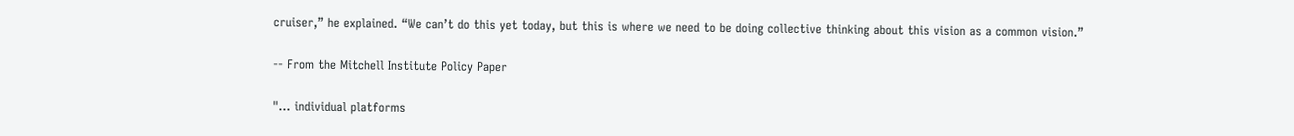cruiser,” he explained. “We can’t do this yet today, but this is where we need to be doing collective thinking about this vision as a common vision.”

-- From the Mitchell Institute Policy Paper

"… individual platforms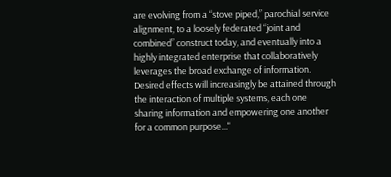are evolving from a “stove piped,” parochial service alignment, to a loosely federated “joint and combined” construct today, and eventually into a highly integrated enterprise that collaboratively leverages the broad exchange of information. Desired effects will increasingly be attained through the interaction of multiple systems, each one sharing information and empowering one another for a common purpose..."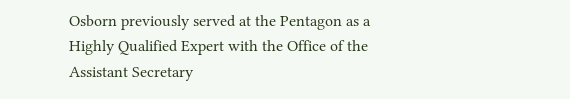Osborn previously served at the Pentagon as a Highly Qualified Expert with the Office of the Assistant Secretary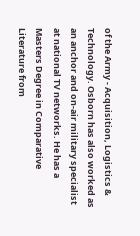of the Army - Acquisition, Logistics & Technology. Osborn has also worked as an anchor and on-air military specialist at national TV networks. He has a Masters Degree in Comparative Literature from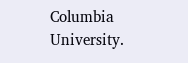Columbia University.